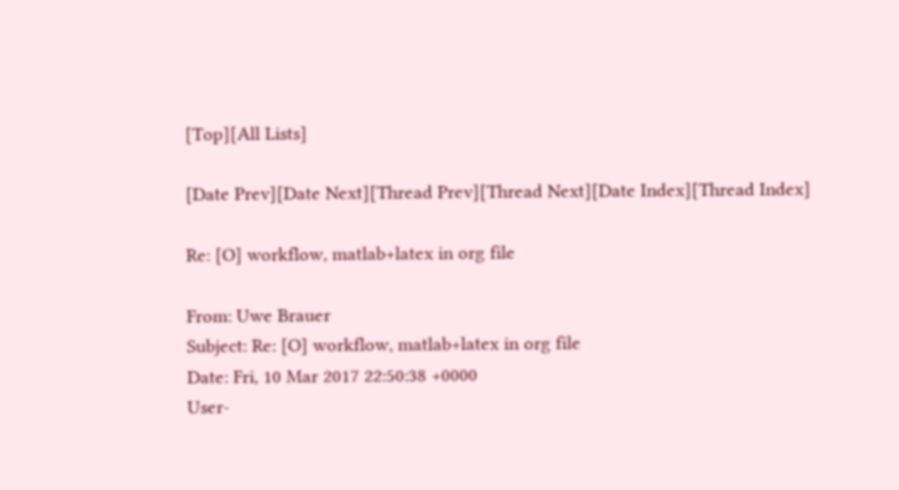[Top][All Lists]

[Date Prev][Date Next][Thread Prev][Thread Next][Date Index][Thread Index]

Re: [O] workflow, matlab+latex in org file

From: Uwe Brauer
Subject: Re: [O] workflow, matlab+latex in org file
Date: Fri, 10 Mar 2017 22:50:38 +0000
User-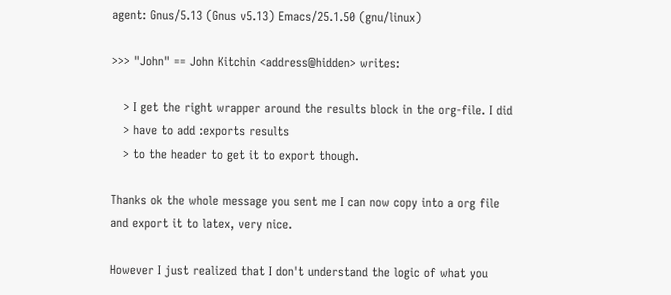agent: Gnus/5.13 (Gnus v5.13) Emacs/25.1.50 (gnu/linux)

>>> "John" == John Kitchin <address@hidden> writes:

   > I get the right wrapper around the results block in the org-file. I did
   > have to add :exports results
   > to the header to get it to export though.

Thanks ok the whole message you sent me I can now copy into a org file
and export it to latex, very nice.

However I just realized that I don't understand the logic of what you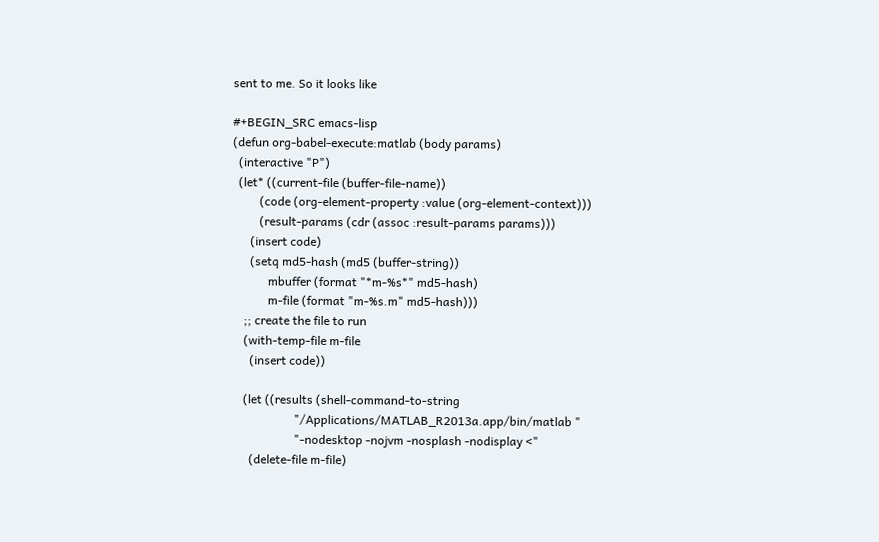sent to me. So it looks like

#+BEGIN_SRC emacs-lisp
(defun org-babel-execute:matlab (body params)
  (interactive "P")
  (let* ((current-file (buffer-file-name))
         (code (org-element-property :value (org-element-context)))
         (result-params (cdr (assoc :result-params params)))
      (insert code)
      (setq md5-hash (md5 (buffer-string))
            mbuffer (format "*m-%s*" md5-hash)
            m-file (format "m-%s.m" md5-hash)))
    ;; create the file to run
    (with-temp-file m-file
      (insert code))

    (let ((results (shell-command-to-string
                     "/Applications/MATLAB_R2013a.app/bin/matlab "
                     "-nodesktop -nojvm -nosplash -nodisplay <"
      (delete-file m-file)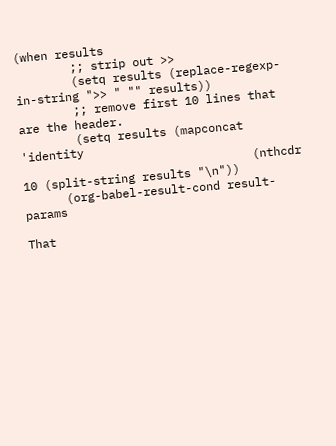(when results
        ;; strip out >>
        (setq results (replace-regexp-in-string ">> " "" results))
        ;; remove first 10 lines that are the header.
        (setq results (mapconcat 'identity
                                 (nthcdr 10 (split-string results "\n"))
      (org-babel-result-cond result-params

That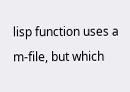lisp function uses a m-file, but which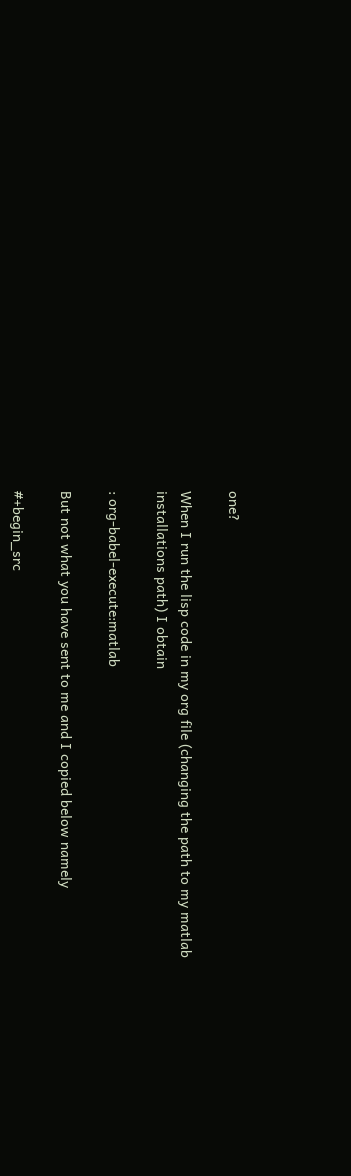one?

When I run the lisp code in my org file (changing the path to my matlab
installations path) I obtain

: org-babel-execute:matlab

But not what you have sent to me and I copied below namely

#+begin_src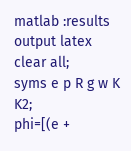matlab :results output latex
clear all;
syms e p R g w K K2;
phi=[(e +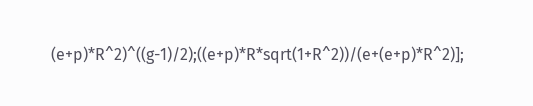(e+p)*R^2)^((g-1)/2);((e+p)*R*sqrt(1+R^2))/(e+(e+p)*R^2)];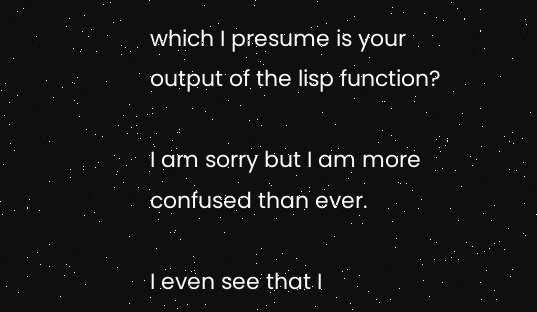which I presume is your
output of the lisp function?

I am sorry but I am more confused than ever.

I even see that I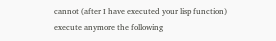cannot (after I have executed your lisp function)
execute anymore the following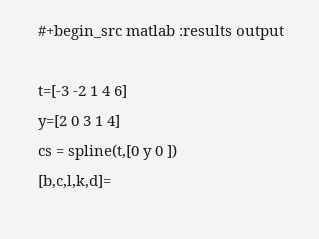#+begin_src matlab :results output

t=[-3 -2 1 4 6]
y=[2 0 3 1 4]
cs = spline(t,[0 y 0 ])
[b,c,l,k,d]=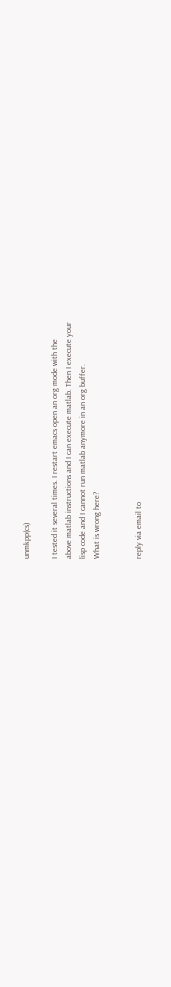unmkpp(cs)

I tested it several times. I restart emacs open an org mode with the
above matlab instructions and I can execute matlab. Then I execute your
lisp code and I cannot run matlab anymore in an org buffer.
What is wrong here?


reply via email to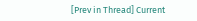[Prev in Thread] Current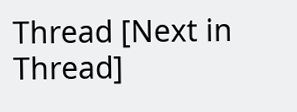Thread [Next in Thread]